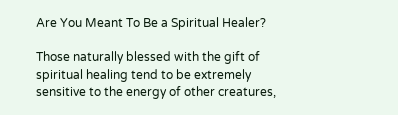Are You Meant To Be a Spiritual Healer?

Those naturally blessed with the gift of spiritual healing tend to be extremely sensitive to the energy of other creatures,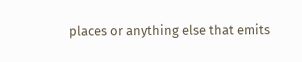places or anything else that emits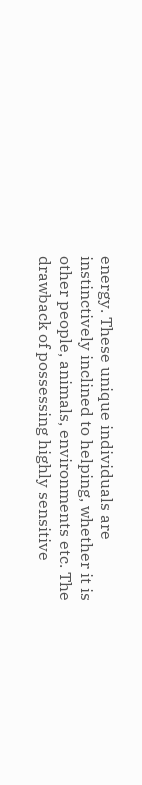energy. These unique individuals are instinctively inclined to helping, whether it is other people, animals, environments etc. The drawback of possessing highly sensitive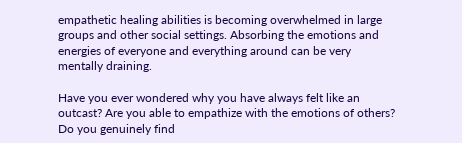empathetic healing abilities is becoming overwhelmed in large groups and other social settings. Absorbing the emotions and energies of everyone and everything around can be very mentally draining.

Have you ever wondered why you have always felt like an outcast? Are you able to empathize with the emotions of others? Do you genuinely find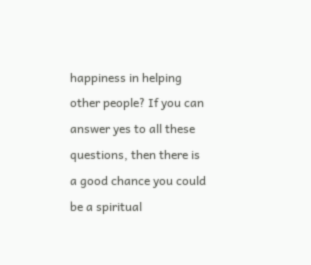happiness in helping other people? If you can answer yes to all these questions, then there is a good chance you could be a spiritual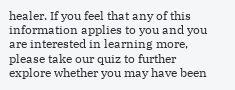healer. If you feel that any of this information applies to you and you are interested in learning more, please take our quiz to further explore whether you may have been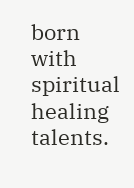born with spiritual healing talents.